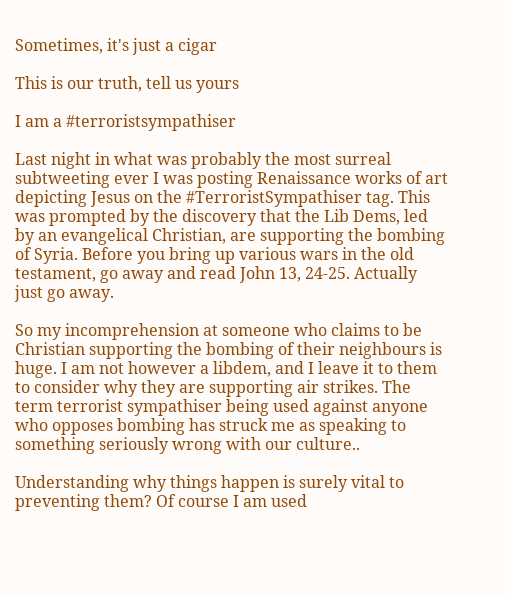Sometimes, it's just a cigar

This is our truth, tell us yours

I am a #terroristsympathiser

Last night in what was probably the most surreal subtweeting ever I was posting Renaissance works of art depicting Jesus on the #TerroristSympathiser tag. This was prompted by the discovery that the Lib Dems, led by an evangelical Christian, are supporting the bombing of Syria. Before you bring up various wars in the old testament, go away and read John 13, 24-25. Actually just go away.

So my incomprehension at someone who claims to be Christian supporting the bombing of their neighbours is huge. I am not however a libdem, and I leave it to them to consider why they are supporting air strikes. The term terrorist sympathiser being used against anyone who opposes bombing has struck me as speaking to something seriously wrong with our culture..

Understanding why things happen is surely vital to preventing them? Of course I am used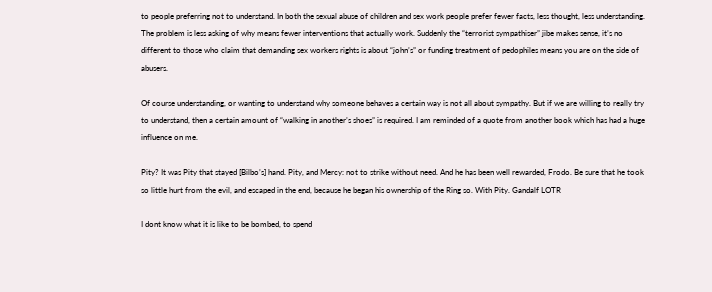to people preferring not to understand. In both the sexual abuse of children and sex work people prefer fewer facts, less thought, less understanding. The problem is less asking of why means fewer interventions that actually work. Suddenly the “terrorist sympathiser” jibe makes sense, it’s no different to those who claim that demanding sex workers rights is about “john’s” or funding treatment of pedophiles means you are on the side of abusers.

Of course understanding, or wanting to understand why someone behaves a certain way is not all about sympathy. But if we are willing to really try to understand, then a certain amount of “walking in another’s shoes” is required. I am reminded of a quote from another book which has had a huge influence on me.

Pity? It was Pity that stayed [Bilbo’s] hand. Pity, and Mercy: not to strike without need. And he has been well rewarded, Frodo. Be sure that he took so little hurt from the evil, and escaped in the end, because he began his ownership of the Ring so. With Pity. Gandalf LOTR

I dont know what it is like to be bombed, to spend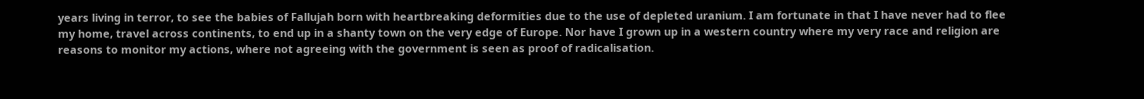years living in terror, to see the babies of Fallujah born with heartbreaking deformities due to the use of depleted uranium. I am fortunate in that I have never had to flee my home, travel across continents, to end up in a shanty town on the very edge of Europe. Nor have I grown up in a western country where my very race and religion are reasons to monitor my actions, where not agreeing with the government is seen as proof of radicalisation.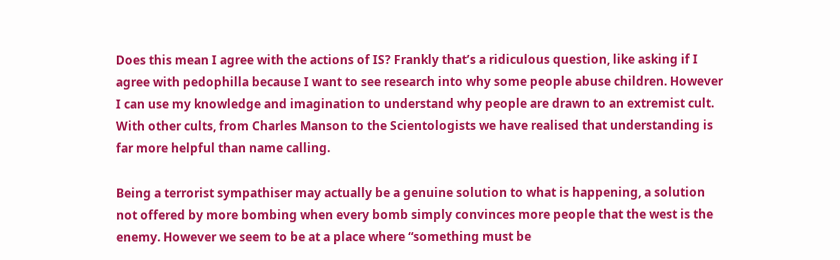Does this mean I agree with the actions of IS? Frankly that’s a ridiculous question, like asking if I agree with pedophilla because I want to see research into why some people abuse children. However I can use my knowledge and imagination to understand why people are drawn to an extremist cult. With other cults, from Charles Manson to the Scientologists we have realised that understanding is far more helpful than name calling.

Being a terrorist sympathiser may actually be a genuine solution to what is happening, a solution not offered by more bombing when every bomb simply convinces more people that the west is the enemy. However we seem to be at a place where “something must be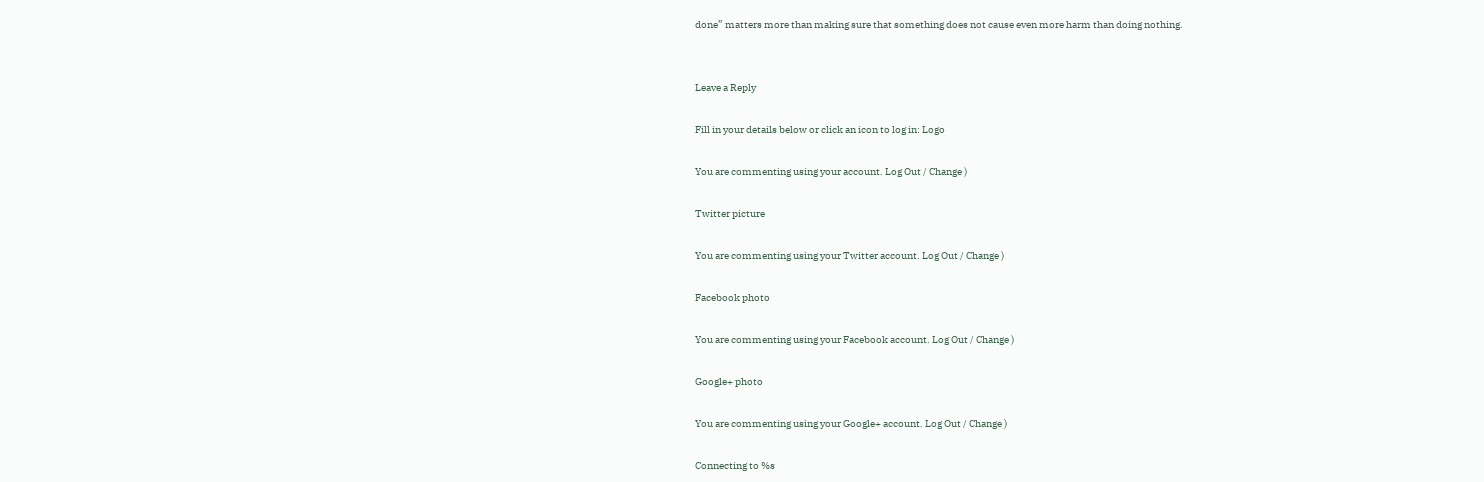done” matters more than making sure that something does not cause even more harm than doing nothing.


Leave a Reply

Fill in your details below or click an icon to log in: Logo

You are commenting using your account. Log Out / Change )

Twitter picture

You are commenting using your Twitter account. Log Out / Change )

Facebook photo

You are commenting using your Facebook account. Log Out / Change )

Google+ photo

You are commenting using your Google+ account. Log Out / Change )

Connecting to %s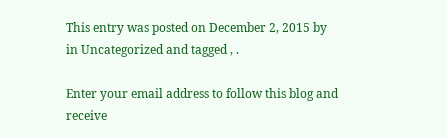This entry was posted on December 2, 2015 by in Uncategorized and tagged , .

Enter your email address to follow this blog and receive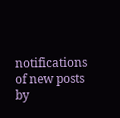notifications of new posts by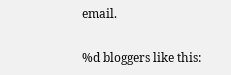email.

%d bloggers like this: